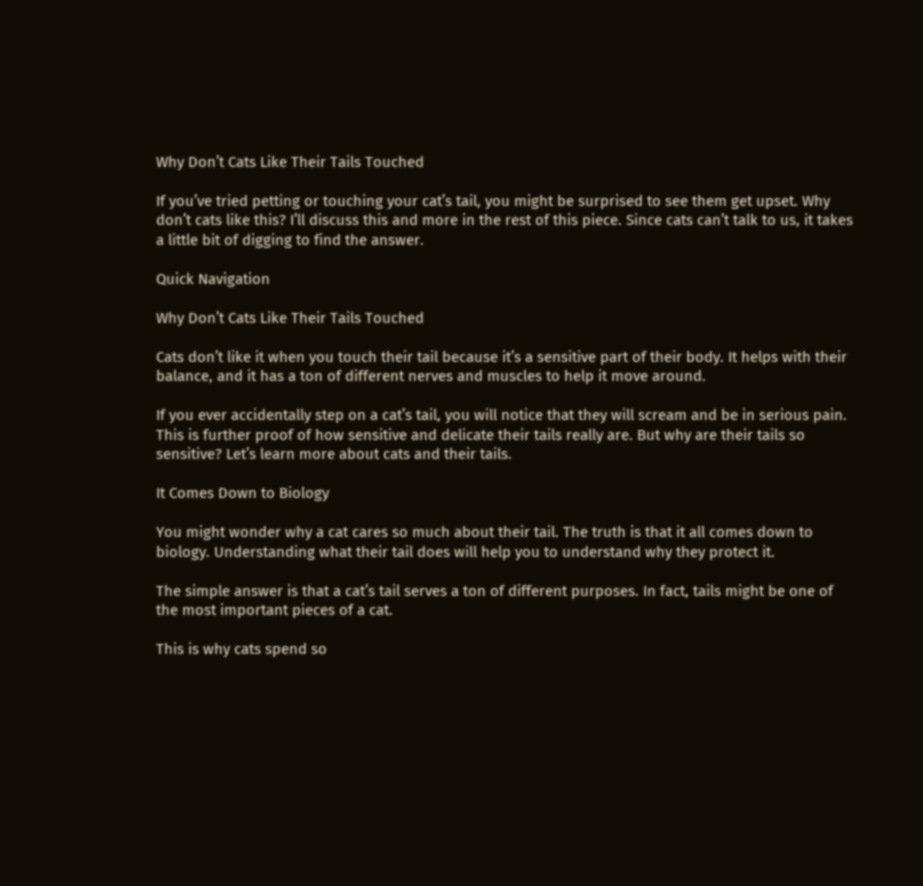Why Don’t Cats Like Their Tails Touched

If you’ve tried petting or touching your cat’s tail, you might be surprised to see them get upset. Why don’t cats like this? I’ll discuss this and more in the rest of this piece. Since cats can’t talk to us, it takes a little bit of digging to find the answer.

Quick Navigation

Why Don’t Cats Like Their Tails Touched

Cats don’t like it when you touch their tail because it’s a sensitive part of their body. It helps with their balance, and it has a ton of different nerves and muscles to help it move around.

If you ever accidentally step on a cat’s tail, you will notice that they will scream and be in serious pain. This is further proof of how sensitive and delicate their tails really are. But why are their tails so sensitive? Let’s learn more about cats and their tails.

It Comes Down to Biology

You might wonder why a cat cares so much about their tail. The truth is that it all comes down to biology. Understanding what their tail does will help you to understand why they protect it.

The simple answer is that a cat’s tail serves a ton of different purposes. In fact, tails might be one of the most important pieces of a cat.

This is why cats spend so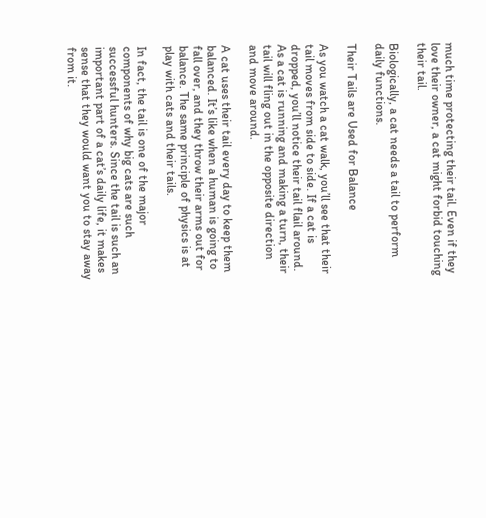much time protecting their tail. Even if they love their owner, a cat might forbid touching their tail.

Biologically, a cat needs a tail to perform daily functions.

Their Tails are Used for Balance

As you watch a cat walk, you’ll see that their tail moves from side to side. If a cat is dropped, you’ll notice their tail flail around. As a cat is running and making a turn, their tail will fling out in the opposite direction and move around.

A cat uses their tail every day to keep them balanced. It’s like when a human is going to fall over, and they throw their arms out for balance. The same principle of physics is at play with cats and their tails.

In fact, the tail is one of the major components of why big cats are such successful hunters. Since the tail is such an important part of a cat’s daily life, it makes sense that they would want you to stay away from it.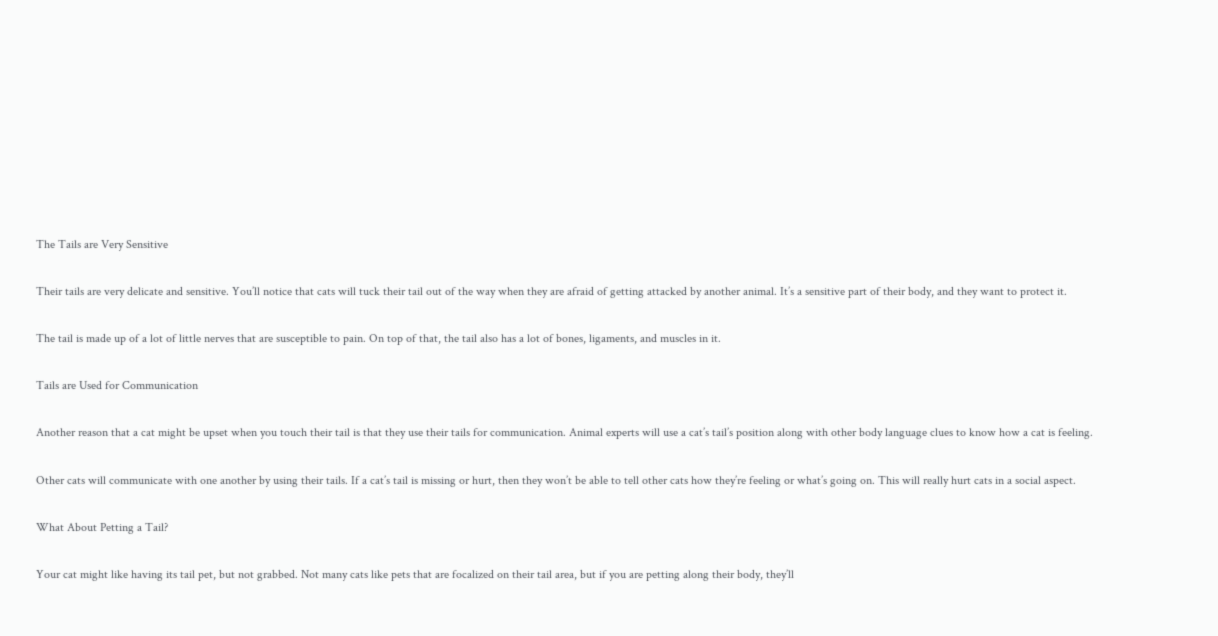The Tails are Very Sensitive

Their tails are very delicate and sensitive. You’ll notice that cats will tuck their tail out of the way when they are afraid of getting attacked by another animal. It’s a sensitive part of their body, and they want to protect it.

The tail is made up of a lot of little nerves that are susceptible to pain. On top of that, the tail also has a lot of bones, ligaments, and muscles in it.

Tails are Used for Communication

Another reason that a cat might be upset when you touch their tail is that they use their tails for communication. Animal experts will use a cat’s tail’s position along with other body language clues to know how a cat is feeling.

Other cats will communicate with one another by using their tails. If a cat’s tail is missing or hurt, then they won’t be able to tell other cats how they’re feeling or what’s going on. This will really hurt cats in a social aspect.

What About Petting a Tail?

Your cat might like having its tail pet, but not grabbed. Not many cats like pets that are focalized on their tail area, but if you are petting along their body, they’ll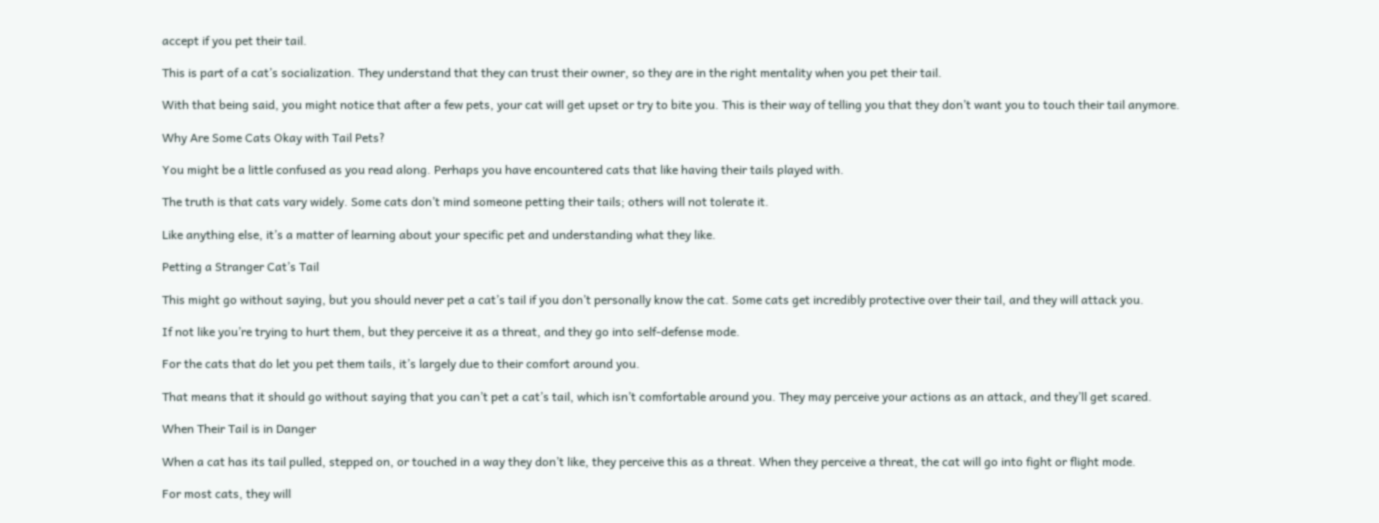accept if you pet their tail.

This is part of a cat’s socialization. They understand that they can trust their owner, so they are in the right mentality when you pet their tail.

With that being said, you might notice that after a few pets, your cat will get upset or try to bite you. This is their way of telling you that they don’t want you to touch their tail anymore.

Why Are Some Cats Okay with Tail Pets?

You might be a little confused as you read along. Perhaps you have encountered cats that like having their tails played with.

The truth is that cats vary widely. Some cats don’t mind someone petting their tails; others will not tolerate it.

Like anything else, it’s a matter of learning about your specific pet and understanding what they like.

Petting a Stranger Cat’s Tail

This might go without saying, but you should never pet a cat’s tail if you don’t personally know the cat. Some cats get incredibly protective over their tail, and they will attack you.

If not like you’re trying to hurt them, but they perceive it as a threat, and they go into self-defense mode.

For the cats that do let you pet them tails, it’s largely due to their comfort around you.

That means that it should go without saying that you can’t pet a cat’s tail, which isn’t comfortable around you. They may perceive your actions as an attack, and they’ll get scared.

When Their Tail is in Danger

When a cat has its tail pulled, stepped on, or touched in a way they don’t like, they perceive this as a threat. When they perceive a threat, the cat will go into fight or flight mode.

For most cats, they will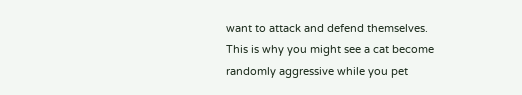want to attack and defend themselves. This is why you might see a cat become randomly aggressive while you pet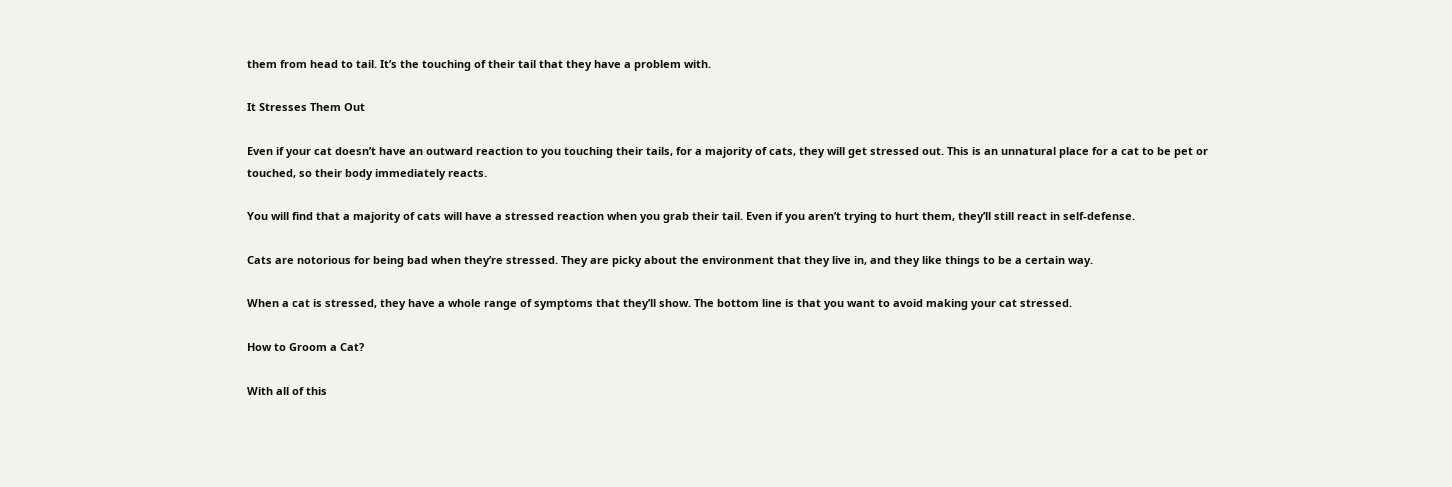them from head to tail. It’s the touching of their tail that they have a problem with.

It Stresses Them Out

Even if your cat doesn’t have an outward reaction to you touching their tails, for a majority of cats, they will get stressed out. This is an unnatural place for a cat to be pet or touched, so their body immediately reacts.

You will find that a majority of cats will have a stressed reaction when you grab their tail. Even if you aren’t trying to hurt them, they’ll still react in self-defense.

Cats are notorious for being bad when they’re stressed. They are picky about the environment that they live in, and they like things to be a certain way.

When a cat is stressed, they have a whole range of symptoms that they’ll show. The bottom line is that you want to avoid making your cat stressed.

How to Groom a Cat?

With all of this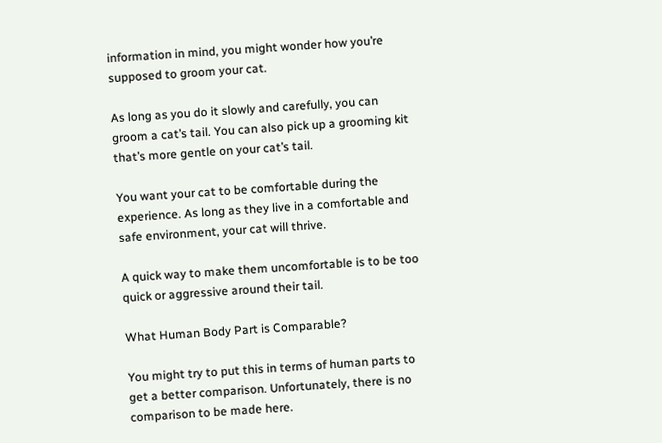information in mind, you might wonder how you’re supposed to groom your cat.

As long as you do it slowly and carefully, you can groom a cat’s tail. You can also pick up a grooming kit that’s more gentle on your cat’s tail.

You want your cat to be comfortable during the experience. As long as they live in a comfortable and safe environment, your cat will thrive.

A quick way to make them uncomfortable is to be too quick or aggressive around their tail.

What Human Body Part is Comparable?

You might try to put this in terms of human parts to get a better comparison. Unfortunately, there is no comparison to be made here.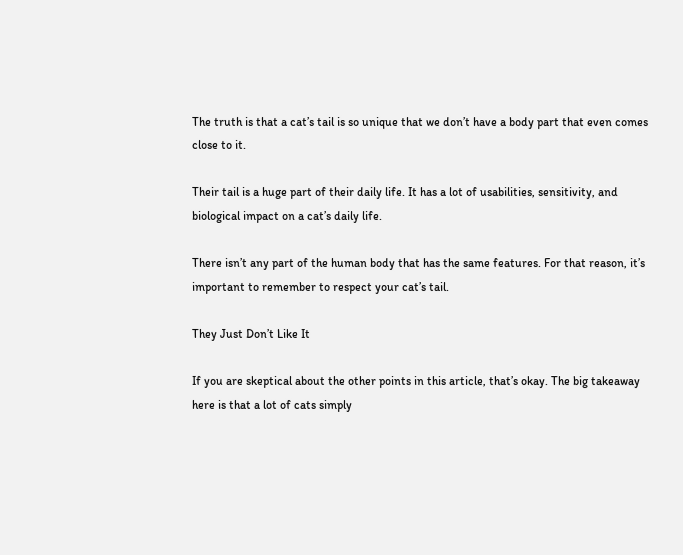The truth is that a cat’s tail is so unique that we don’t have a body part that even comes close to it.

Their tail is a huge part of their daily life. It has a lot of usabilities, sensitivity, and biological impact on a cat’s daily life.

There isn’t any part of the human body that has the same features. For that reason, it’s important to remember to respect your cat’s tail.

They Just Don’t Like It

If you are skeptical about the other points in this article, that’s okay. The big takeaway here is that a lot of cats simply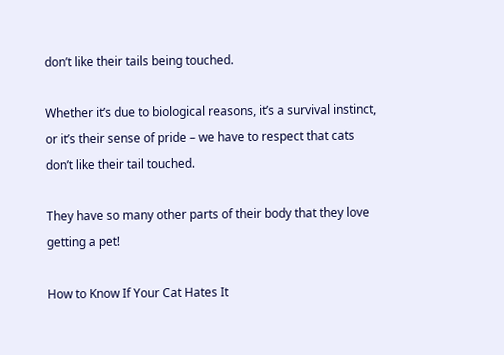don’t like their tails being touched.

Whether it’s due to biological reasons, it’s a survival instinct, or it’s their sense of pride – we have to respect that cats don’t like their tail touched.

They have so many other parts of their body that they love getting a pet!

How to Know If Your Cat Hates It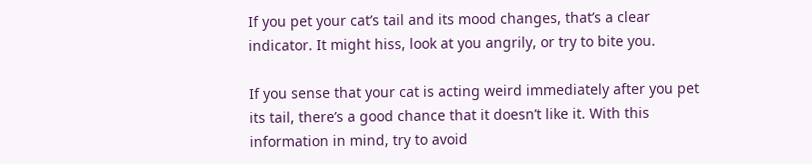If you pet your cat’s tail and its mood changes, that’s a clear indicator. It might hiss, look at you angrily, or try to bite you.

If you sense that your cat is acting weird immediately after you pet its tail, there’s a good chance that it doesn’t like it. With this information in mind, try to avoid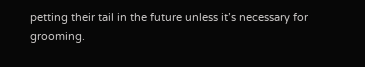petting their tail in the future unless it’s necessary for grooming.